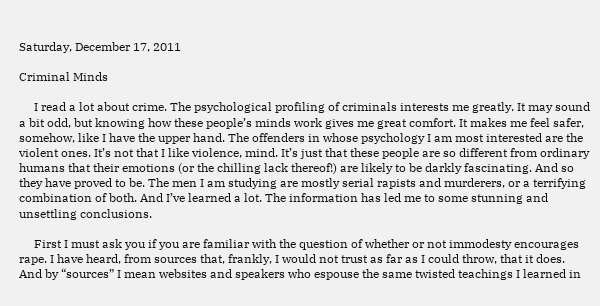Saturday, December 17, 2011

Criminal Minds

     I read a lot about crime. The psychological profiling of criminals interests me greatly. It may sound a bit odd, but knowing how these people’s minds work gives me great comfort. It makes me feel safer, somehow, like I have the upper hand. The offenders in whose psychology I am most interested are the violent ones. It’s not that I like violence, mind. It’s just that these people are so different from ordinary humans that their emotions (or the chilling lack thereof!) are likely to be darkly fascinating. And so they have proved to be. The men I am studying are mostly serial rapists and murderers, or a terrifying combination of both. And I’ve learned a lot. The information has led me to some stunning and unsettling conclusions.

     First I must ask you if you are familiar with the question of whether or not immodesty encourages rape. I have heard, from sources that, frankly, I would not trust as far as I could throw, that it does. And by “sources” I mean websites and speakers who espouse the same twisted teachings I learned in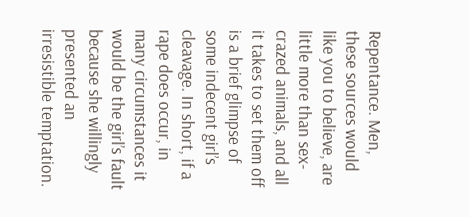Repentance. Men, these sources would like you to believe, are little more than sex-crazed animals, and all it takes to set them off is a brief glimpse of some indecent girl’s cleavage. In short, if a rape does occur, in many circumstances it would be the girl’s fault because she willingly presented an irresistible temptation.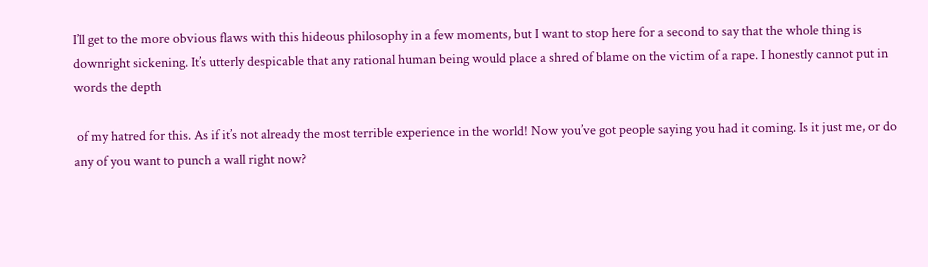I’ll get to the more obvious flaws with this hideous philosophy in a few moments, but I want to stop here for a second to say that the whole thing is downright sickening. It’s utterly despicable that any rational human being would place a shred of blame on the victim of a rape. I honestly cannot put in words the depth

 of my hatred for this. As if it’s not already the most terrible experience in the world! Now you’ve got people saying you had it coming. Is it just me, or do any of you want to punch a wall right now?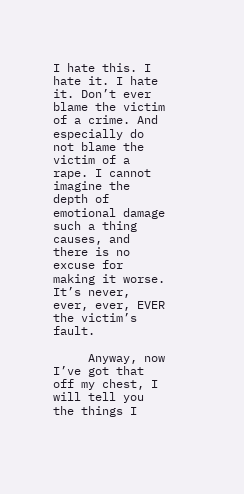I hate this. I hate it. I hate it. Don’t ever blame the victim of a crime. And especially do not blame the victim of a rape. I cannot imagine the depth of emotional damage such a thing causes, and there is no excuse for making it worse. It’s never, ever, ever, EVER the victim’s fault.

     Anyway, now I’ve got that off my chest, I will tell you the things I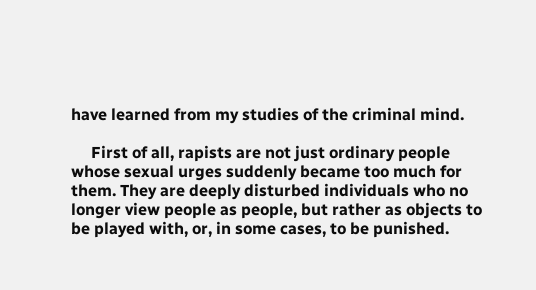have learned from my studies of the criminal mind.

     First of all, rapists are not just ordinary people whose sexual urges suddenly became too much for them. They are deeply disturbed individuals who no longer view people as people, but rather as objects to be played with, or, in some cases, to be punished.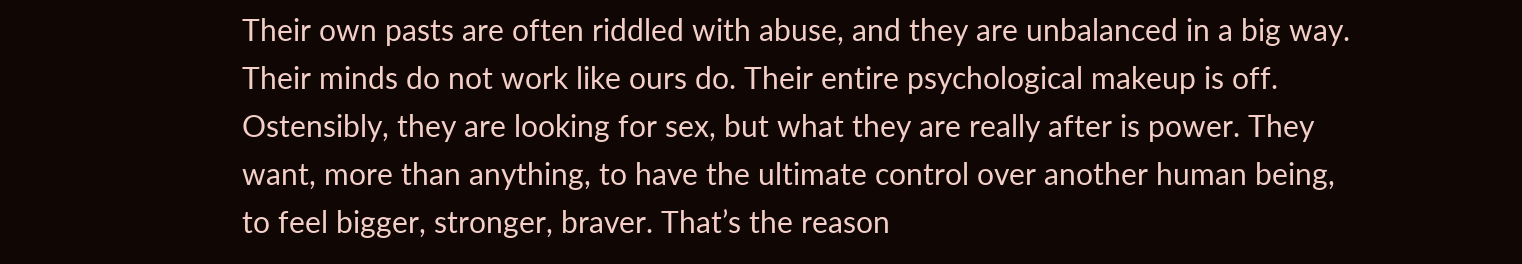Their own pasts are often riddled with abuse, and they are unbalanced in a big way. Their minds do not work like ours do. Their entire psychological makeup is off. Ostensibly, they are looking for sex, but what they are really after is power. They want, more than anything, to have the ultimate control over another human being, to feel bigger, stronger, braver. That’s the reason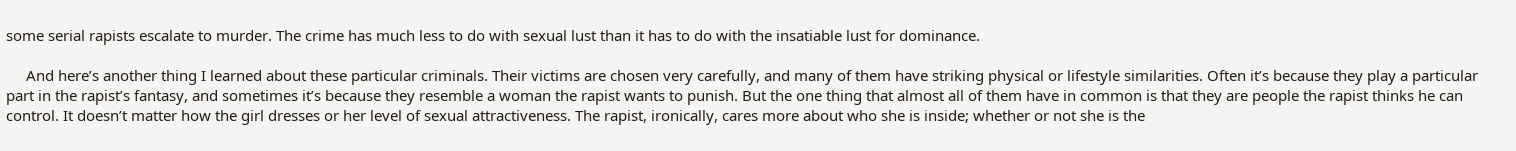some serial rapists escalate to murder. The crime has much less to do with sexual lust than it has to do with the insatiable lust for dominance.

     And here’s another thing I learned about these particular criminals. Their victims are chosen very carefully, and many of them have striking physical or lifestyle similarities. Often it’s because they play a particular part in the rapist’s fantasy, and sometimes it’s because they resemble a woman the rapist wants to punish. But the one thing that almost all of them have in common is that they are people the rapist thinks he can control. It doesn’t matter how the girl dresses or her level of sexual attractiveness. The rapist, ironically, cares more about who she is inside; whether or not she is the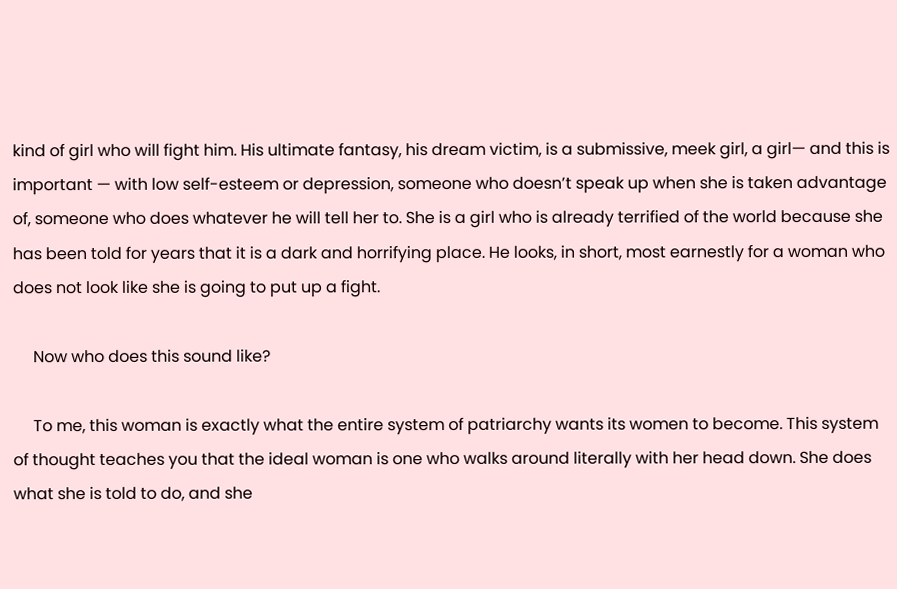kind of girl who will fight him. His ultimate fantasy, his dream victim, is a submissive, meek girl, a girl— and this is important — with low self-esteem or depression, someone who doesn’t speak up when she is taken advantage of, someone who does whatever he will tell her to. She is a girl who is already terrified of the world because she has been told for years that it is a dark and horrifying place. He looks, in short, most earnestly for a woman who does not look like she is going to put up a fight.

     Now who does this sound like?

     To me, this woman is exactly what the entire system of patriarchy wants its women to become. This system of thought teaches you that the ideal woman is one who walks around literally with her head down. She does what she is told to do, and she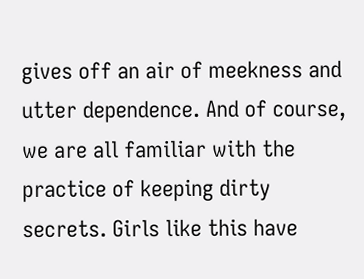gives off an air of meekness and utter dependence. And of course, we are all familiar with the practice of keeping dirty secrets. Girls like this have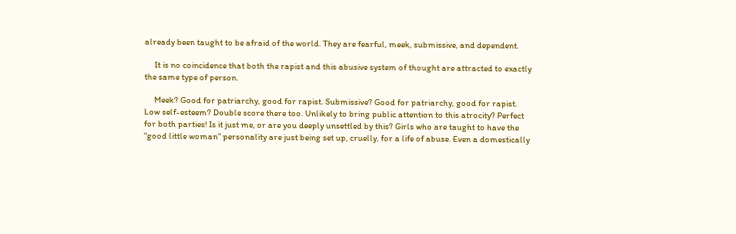already been taught to be afraid of the world. They are fearful, meek, submissive, and dependent.

     It is no coincidence that both the rapist and this abusive system of thought are attracted to exactly the same type of person.

     Meek? Good for patriarchy, good for rapist. Submissive? Good for patriarchy, good for rapist. Low self-esteem? Double score there too. Unlikely to bring public attention to this atrocity? Perfect for both parties! Is it just me, or are you deeply unsettled by this? Girls who are taught to have the “good little woman” personality are just being set up, cruelly, for a life of abuse. Even a domestically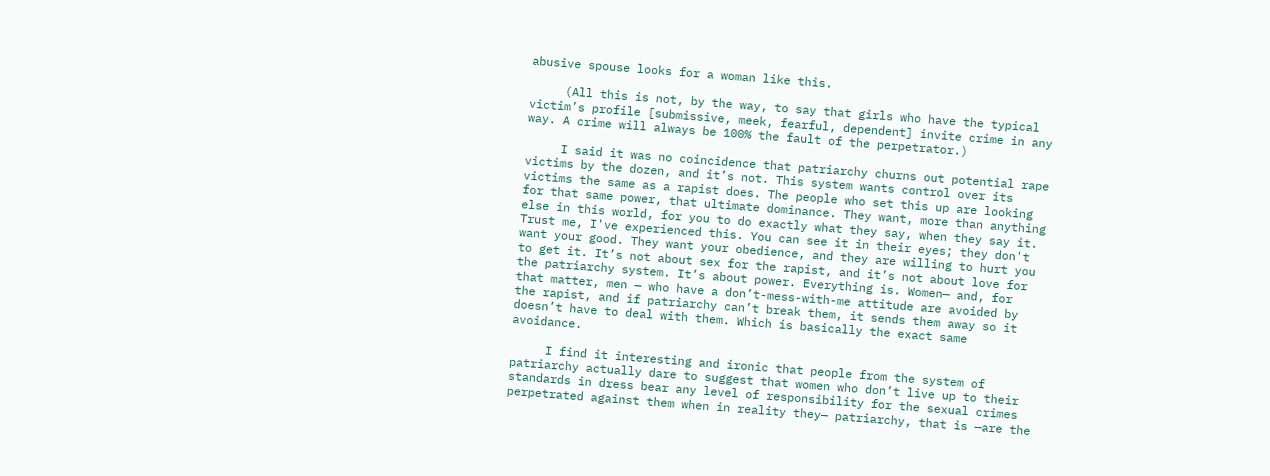abusive spouse looks for a woman like this.

     (All this is not, by the way, to say that girls who have the typical victim’s profile [submissive, meek, fearful, dependent] invite crime in any way. A crime will always be 100% the fault of the perpetrator.)

     I said it was no coincidence that patriarchy churns out potential rape victims by the dozen, and it’s not. This system wants control over its victims the same as a rapist does. The people who set this up are looking for that same power, that ultimate dominance. They want, more than anything else in this world, for you to do exactly what they say, when they say it. Trust me, I've experienced this. You can see it in their eyes; they don't want your good. They want your obedience, and they are willing to hurt you to get it. It’s not about sex for the rapist, and it’s not about love for the patriarchy system. It’s about power. Everything is. Women— and, for that matter, men — who have a don’t-mess-with-me attitude are avoided by the rapist, and if patriarchy can’t break them, it sends them away so it doesn’t have to deal with them. Which is basically the exact same avoidance.

     I find it interesting and ironic that people from the system of patriarchy actually dare to suggest that women who don’t live up to their standards in dress bear any level of responsibility for the sexual crimes perpetrated against them when in reality they— patriarchy, that is —are the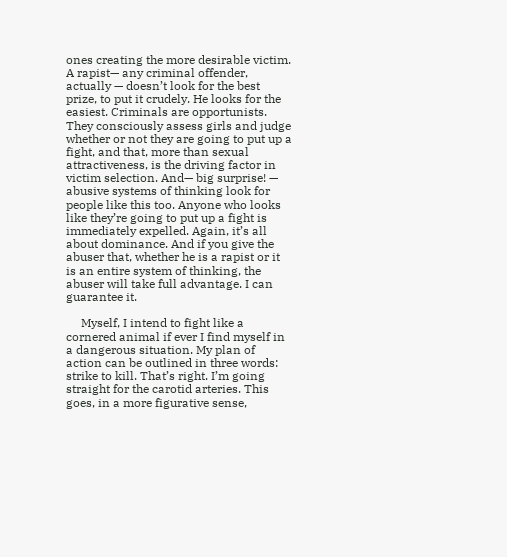ones creating the more desirable victim. A rapist— any criminal offender, actually — doesn’t look for the best prize, to put it crudely. He looks for the easiest. Criminals are opportunists. They consciously assess girls and judge whether or not they are going to put up a fight, and that, more than sexual attractiveness, is the driving factor in victim selection. And— big surprise! — abusive systems of thinking look for people like this too. Anyone who looks like they’re going to put up a fight is immediately expelled. Again, it’s all about dominance. And if you give the abuser that, whether he is a rapist or it is an entire system of thinking, the abuser will take full advantage. I can guarantee it.

     Myself, I intend to fight like a cornered animal if ever I find myself in a dangerous situation. My plan of action can be outlined in three words: strike to kill. That’s right. I’m going straight for the carotid arteries. This goes, in a more figurative sense,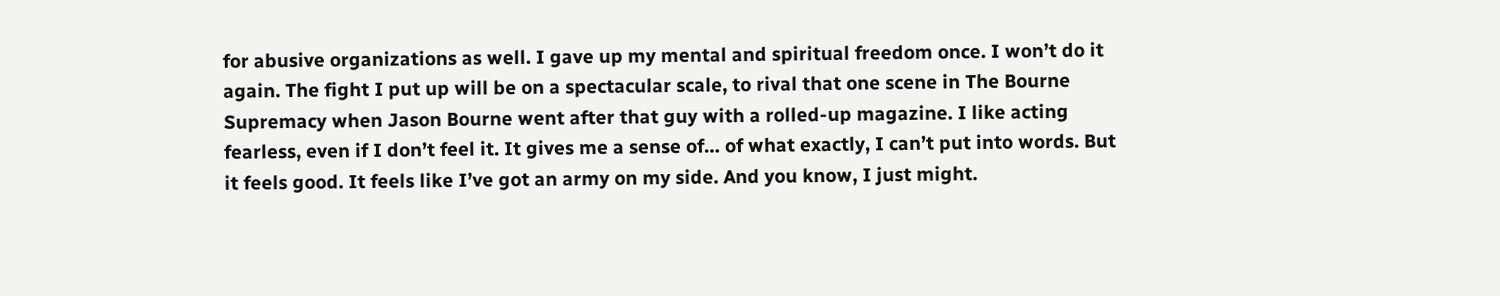for abusive organizations as well. I gave up my mental and spiritual freedom once. I won’t do it again. The fight I put up will be on a spectacular scale, to rival that one scene in The Bourne Supremacy when Jason Bourne went after that guy with a rolled-up magazine. I like acting fearless, even if I don’t feel it. It gives me a sense of… of what exactly, I can’t put into words. But it feels good. It feels like I’ve got an army on my side. And you know, I just might.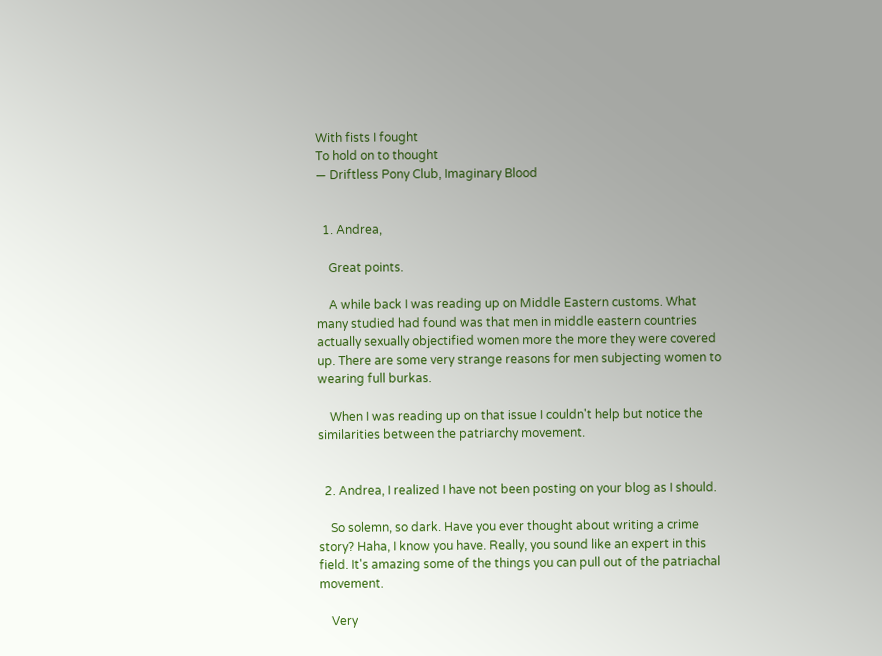With fists I fought
To hold on to thought
— Driftless Pony Club, Imaginary Blood


  1. Andrea,

    Great points.

    A while back I was reading up on Middle Eastern customs. What many studied had found was that men in middle eastern countries actually sexually objectified women more the more they were covered up. There are some very strange reasons for men subjecting women to wearing full burkas.

    When I was reading up on that issue I couldn't help but notice the similarities between the patriarchy movement.


  2. Andrea, I realized I have not been posting on your blog as I should.

    So solemn, so dark. Have you ever thought about writing a crime story? Haha, I know you have. Really, you sound like an expert in this field. It's amazing some of the things you can pull out of the patriachal movement.

    Very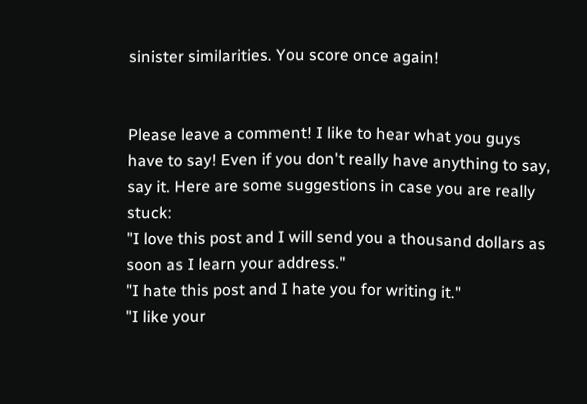sinister similarities. You score once again!


Please leave a comment! I like to hear what you guys have to say! Even if you don't really have anything to say, say it. Here are some suggestions in case you are really stuck:
"I love this post and I will send you a thousand dollars as soon as I learn your address."
"I hate this post and I hate you for writing it."
"I like your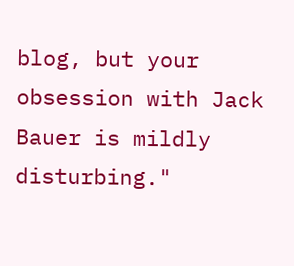blog, but your obsession with Jack Bauer is mildly disturbing."